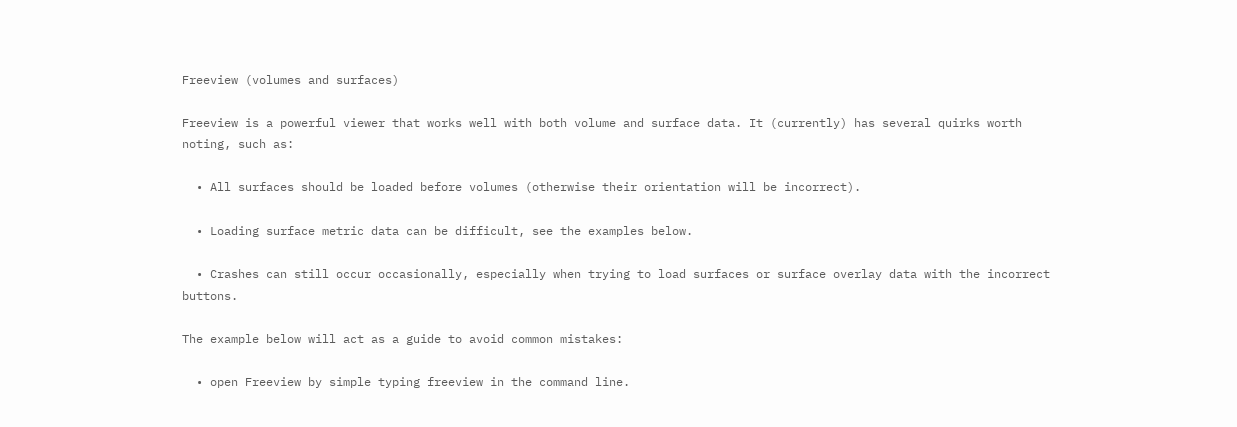Freeview (volumes and surfaces)

Freeview is a powerful viewer that works well with both volume and surface data. It (currently) has several quirks worth noting, such as:

  • All surfaces should be loaded before volumes (otherwise their orientation will be incorrect).

  • Loading surface metric data can be difficult, see the examples below.

  • Crashes can still occur occasionally, especially when trying to load surfaces or surface overlay data with the incorrect buttons.

The example below will act as a guide to avoid common mistakes:

  • open Freeview by simple typing freeview in the command line.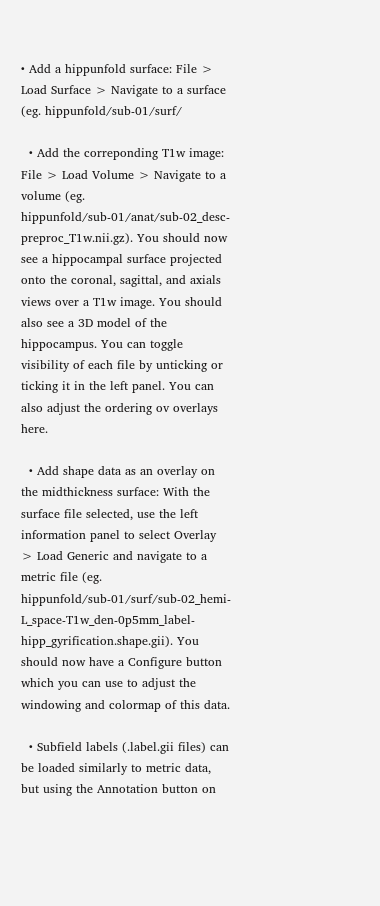• Add a hippunfold surface: File > Load Surface > Navigate to a surface (eg. hippunfold/sub-01/surf/

  • Add the correponding T1w image: File > Load Volume > Navigate to a volume (eg. hippunfold/sub-01/anat/sub-02_desc-preproc_T1w.nii.gz). You should now see a hippocampal surface projected onto the coronal, sagittal, and axials views over a T1w image. You should also see a 3D model of the hippocampus. You can toggle visibility of each file by unticking or ticking it in the left panel. You can also adjust the ordering ov overlays here.

  • Add shape data as an overlay on the midthickness surface: With the surface file selected, use the left information panel to select Overlay > Load Generic and navigate to a metric file (eg. hippunfold/sub-01/surf/sub-02_hemi-L_space-T1w_den-0p5mm_label-hipp_gyrification.shape.gii). You should now have a Configure button which you can use to adjust the windowing and colormap of this data.

  • Subfield labels (.label.gii files) can be loaded similarly to metric data, but using the Annotation button on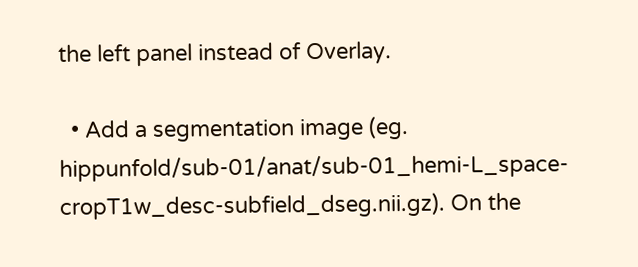the left panel instead of Overlay.

  • Add a segmentation image (eg. hippunfold/sub-01/anat/sub-01_hemi-L_space-cropT1w_desc-subfield_dseg.nii.gz). On the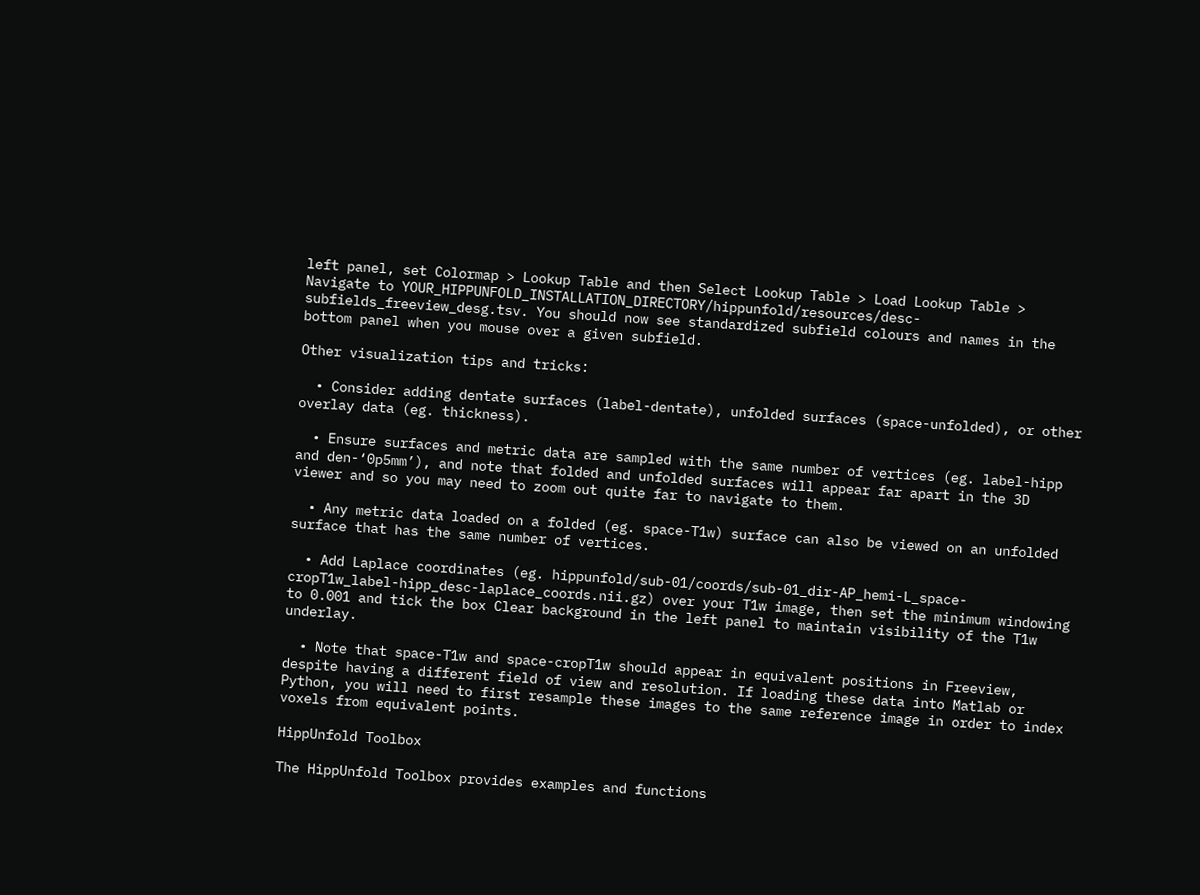left panel, set Colormap > Lookup Table and then Select Lookup Table > Load Lookup Table > Navigate to YOUR_HIPPUNFOLD_INSTALLATION_DIRECTORY/hippunfold/resources/desc-subfields_freeview_desg.tsv. You should now see standardized subfield colours and names in the bottom panel when you mouse over a given subfield.

Other visualization tips and tricks:

  • Consider adding dentate surfaces (label-dentate), unfolded surfaces (space-unfolded), or other overlay data (eg. thickness).

  • Ensure surfaces and metric data are sampled with the same number of vertices (eg. label-hipp and den-‘0p5mm’), and note that folded and unfolded surfaces will appear far apart in the 3D viewer and so you may need to zoom out quite far to navigate to them.

  • Any metric data loaded on a folded (eg. space-T1w) surface can also be viewed on an unfolded surface that has the same number of vertices.

  • Add Laplace coordinates (eg. hippunfold/sub-01/coords/sub-01_dir-AP_hemi-L_space-cropT1w_label-hipp_desc-laplace_coords.nii.gz) over your T1w image, then set the minimum windowing to 0.001 and tick the box Clear background in the left panel to maintain visibility of the T1w underlay.

  • Note that space-T1w and space-cropT1w should appear in equivalent positions in Freeview, despite having a different field of view and resolution. If loading these data into Matlab or Python, you will need to first resample these images to the same reference image in order to index voxels from equivalent points.

HippUnfold Toolbox

The HippUnfold Toolbox provides examples and functions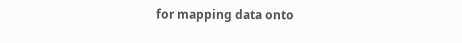for mapping data onto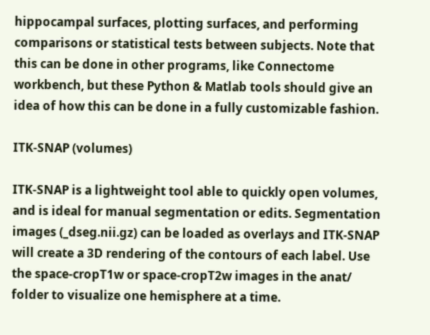hippocampal surfaces, plotting surfaces, and performing comparisons or statistical tests between subjects. Note that this can be done in other programs, like Connectome workbench, but these Python & Matlab tools should give an idea of how this can be done in a fully customizable fashion.

ITK-SNAP (volumes)

ITK-SNAP is a lightweight tool able to quickly open volumes, and is ideal for manual segmentation or edits. Segmentation images (_dseg.nii.gz) can be loaded as overlays and ITK-SNAP will create a 3D rendering of the contours of each label. Use the space-cropT1w or space-cropT2w images in the anat/ folder to visualize one hemisphere at a time.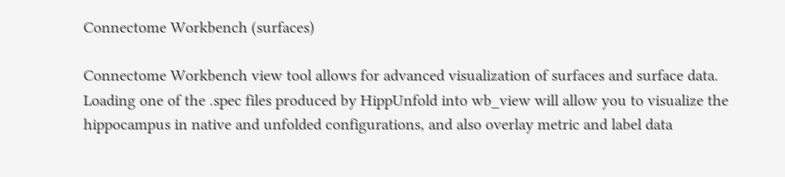Connectome Workbench (surfaces)

Connectome Workbench view tool allows for advanced visualization of surfaces and surface data. Loading one of the .spec files produced by HippUnfold into wb_view will allow you to visualize the hippocampus in native and unfolded configurations, and also overlay metric and label data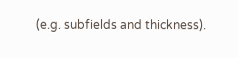(e.g. subfields and thickness).